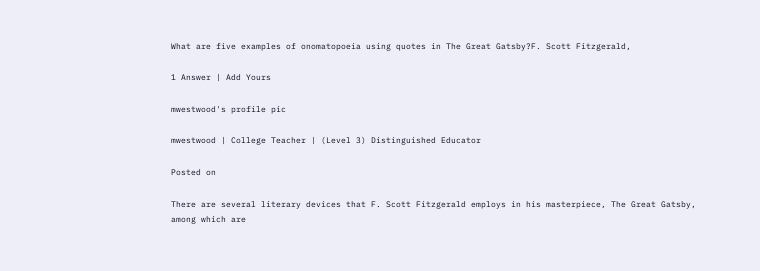What are five examples of onomatopoeia using quotes in The Great Gatsby?F. Scott Fitzgerald,

1 Answer | Add Yours

mwestwood's profile pic

mwestwood | College Teacher | (Level 3) Distinguished Educator

Posted on

There are several literary devices that F. Scott Fitzgerald employs in his masterpiece, The Great Gatsby, among which are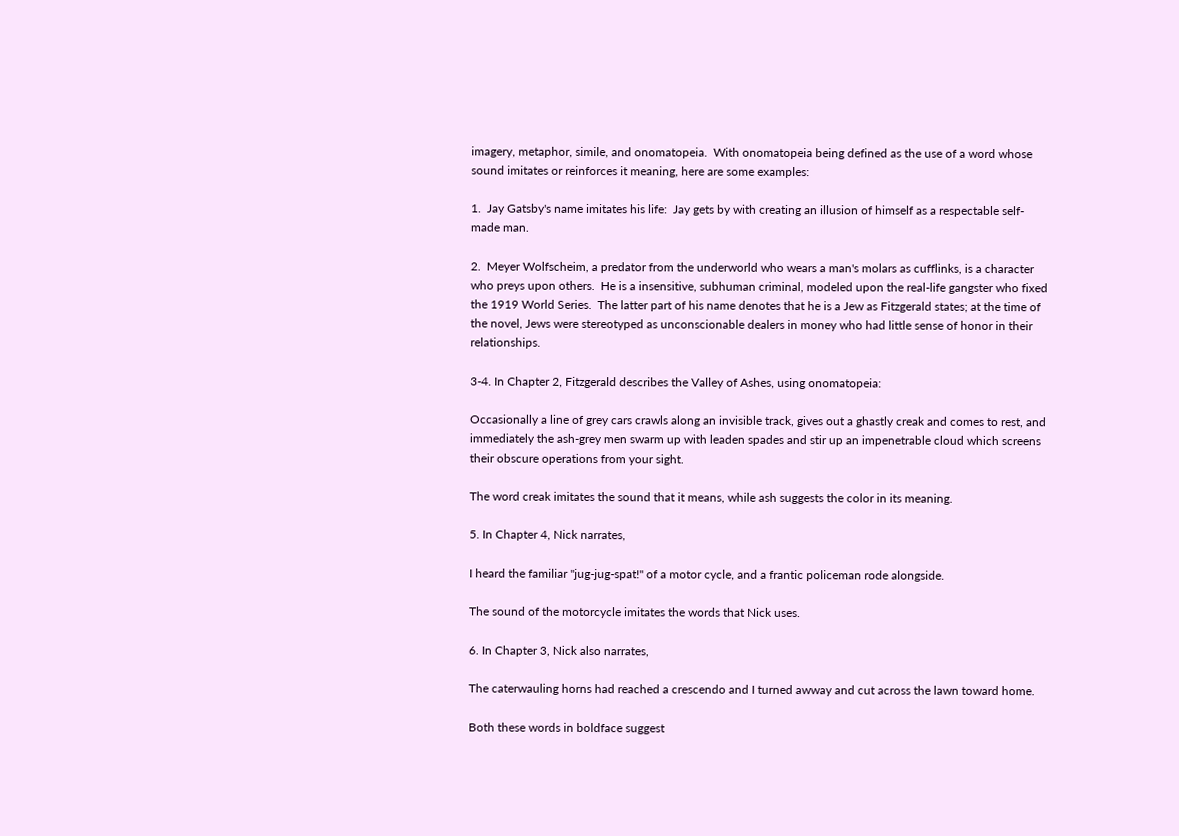imagery, metaphor, simile, and onomatopeia.  With onomatopeia being defined as the use of a word whose sound imitates or reinforces it meaning, here are some examples:

1.  Jay Gatsby's name imitates his life:  Jay gets by with creating an illusion of himself as a respectable self-made man.

2.  Meyer Wolfscheim, a predator from the underworld who wears a man's molars as cufflinks, is a character who preys upon others.  He is a insensitive, subhuman criminal, modeled upon the real-life gangster who fixed the 1919 World Series.  The latter part of his name denotes that he is a Jew as Fitzgerald states; at the time of the novel, Jews were stereotyped as unconscionable dealers in money who had little sense of honor in their relationships.

3-4. In Chapter 2, Fitzgerald describes the Valley of Ashes, using onomatopeia:

Occasionally a line of grey cars crawls along an invisible track, gives out a ghastly creak and comes to rest, and immediately the ash-grey men swarm up with leaden spades and stir up an impenetrable cloud which screens their obscure operations from your sight.

The word creak imitates the sound that it means, while ash suggests the color in its meaning.

5. In Chapter 4, Nick narrates,

I heard the familiar "jug-jug-spat!" of a motor cycle, and a frantic policeman rode alongside.

The sound of the motorcycle imitates the words that Nick uses.

6. In Chapter 3, Nick also narrates,

The caterwauling horns had reached a crescendo and I turned awway and cut across the lawn toward home.

Both these words in boldface suggest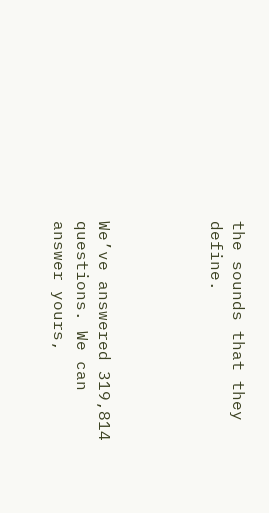the sounds that they define.




We’ve answered 319,814 questions. We can answer yours,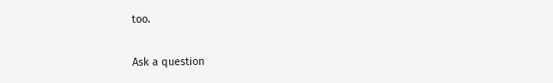too.

Ask a question